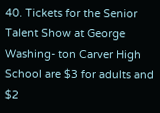40. Tickets for the Senior Talent Show at George Washing- ton Carver High School are $3 for adults and $2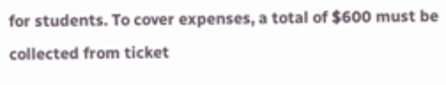for students. To cover expenses, a total of $600 must be collected from ticket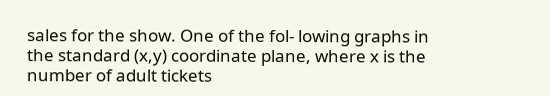sales for the show. One of the fol- lowing graphs in the standard (x,y) coordinate plane, where x is the number of adult tickets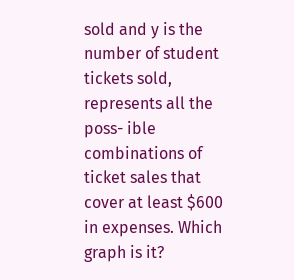sold and y is the number of student tickets sold, represents all the poss- ible combinations of ticket sales that cover at least $600 in expenses. Which graph is it?